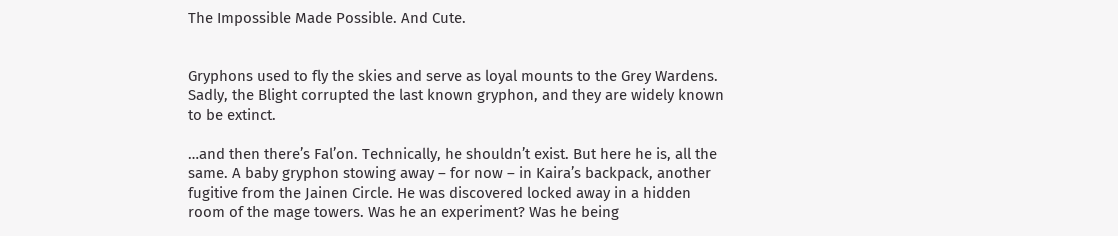The Impossible Made Possible. And Cute.


Gryphons used to fly the skies and serve as loyal mounts to the Grey Wardens. Sadly, the Blight corrupted the last known gryphon, and they are widely known to be extinct.

…and then there’s Fal’on. Technically, he shouldn’t exist. But here he is, all the same. A baby gryphon stowing away – for now – in Kaira’s backpack, another fugitive from the Jainen Circle. He was discovered locked away in a hidden room of the mage towers. Was he an experiment? Was he being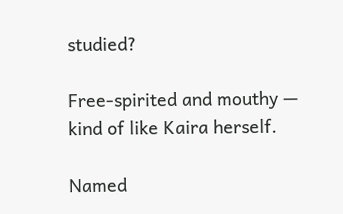studied?

Free-spirited and mouthy — kind of like Kaira herself.

Named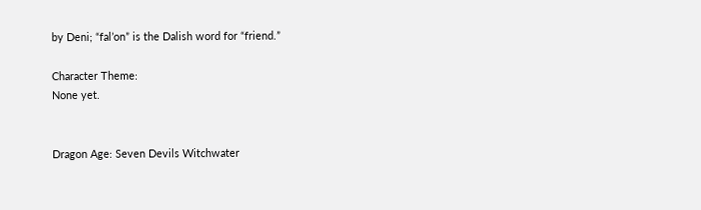by Deni; “fal’on” is the Dalish word for “friend.”

Character Theme:
None yet.


Dragon Age: Seven Devils Witchwater